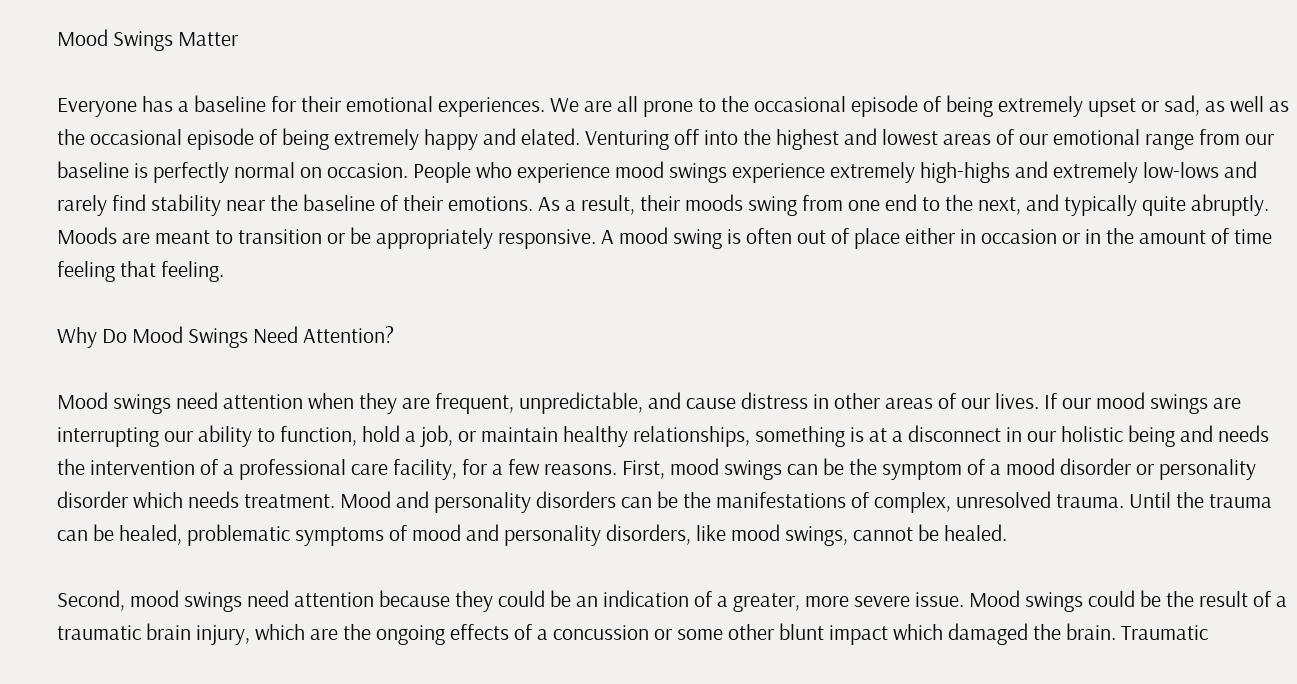Mood Swings Matter

Everyone has a baseline for their emotional experiences. We are all prone to the occasional episode of being extremely upset or sad, as well as the occasional episode of being extremely happy and elated. Venturing off into the highest and lowest areas of our emotional range from our baseline is perfectly normal on occasion. People who experience mood swings experience extremely high-highs and extremely low-lows and rarely find stability near the baseline of their emotions. As a result, their moods swing from one end to the next, and typically quite abruptly. Moods are meant to transition or be appropriately responsive. A mood swing is often out of place either in occasion or in the amount of time feeling that feeling.

Why Do Mood Swings Need Attention?

Mood swings need attention when they are frequent, unpredictable, and cause distress in other areas of our lives. If our mood swings are interrupting our ability to function, hold a job, or maintain healthy relationships, something is at a disconnect in our holistic being and needs the intervention of a professional care facility, for a few reasons. First, mood swings can be the symptom of a mood disorder or personality disorder which needs treatment. Mood and personality disorders can be the manifestations of complex, unresolved trauma. Until the trauma can be healed, problematic symptoms of mood and personality disorders, like mood swings, cannot be healed.

Second, mood swings need attention because they could be an indication of a greater, more severe issue. Mood swings could be the result of a traumatic brain injury, which are the ongoing effects of a concussion or some other blunt impact which damaged the brain. Traumatic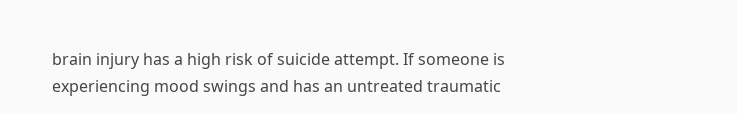brain injury has a high risk of suicide attempt. If someone is experiencing mood swings and has an untreated traumatic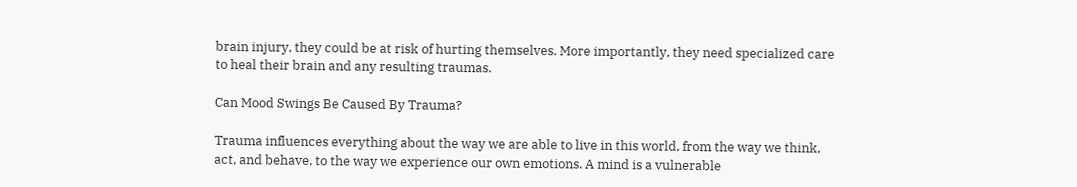brain injury, they could be at risk of hurting themselves. More importantly, they need specialized care to heal their brain and any resulting traumas.

Can Mood Swings Be Caused By Trauma?

Trauma influences everything about the way we are able to live in this world, from the way we think, act, and behave, to the way we experience our own emotions. A mind is a vulnerable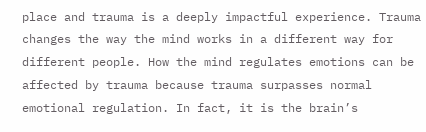place and trauma is a deeply impactful experience. Trauma changes the way the mind works in a different way for different people. How the mind regulates emotions can be affected by trauma because trauma surpasses normal emotional regulation. In fact, it is the brain’s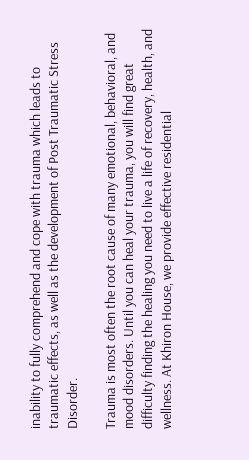inability to fully comprehend and cope with trauma which leads to traumatic effects, as well as the development of Post Traumatic Stress Disorder.

Trauma is most often the root cause of many emotional, behavioral, and mood disorders. Until you can heal your trauma, you will find great difficulty finding the healing you need to live a life of recovery, health, and wellness. At Khiron House, we provide effective residential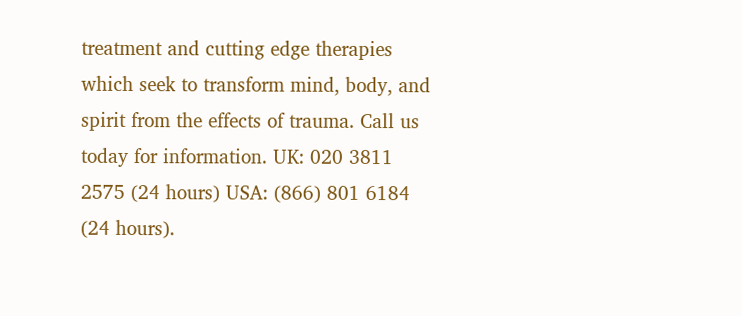treatment and cutting edge therapies which seek to transform mind, body, and spirit from the effects of trauma. Call us today for information. UK: 020 3811 2575 (24 hours) USA: (866) 801 6184 (24 hours).